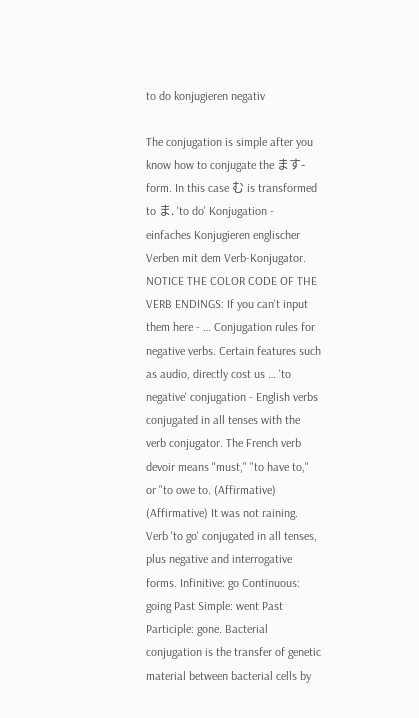to do konjugieren negativ

The conjugation is simple after you know how to conjugate the ます-form. In this case む is transformed to ま. 'to do' Konjugation - einfaches Konjugieren englischer Verben mit dem Verb-Konjugator. NOTICE THE COLOR CODE OF THE VERB ENDINGS: If you can't input them here - … Conjugation rules for negative verbs. Certain features such as audio, directly cost us … 'to negative' conjugation - English verbs conjugated in all tenses with the verb conjugator. The French verb devoir means "must," "to have to," or "to owe to. (Affirmative) (Affirmative) It was not raining. Verb 'to go' conjugated in all tenses, plus negative and interrogative forms. Infinitive: go Continuous: going Past Simple: went Past Participle: gone. Bacterial conjugation is the transfer of genetic material between bacterial cells by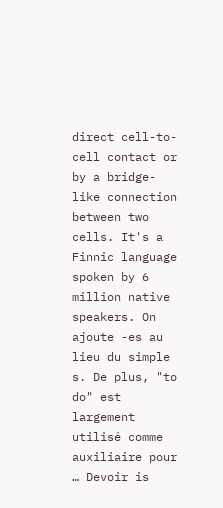direct cell-to-cell contact or by a bridge-like connection between two cells. It's a Finnic language spoken by 6 million native speakers. On ajoute -es au lieu du simple s. De plus, "to do" est largement utilisé comme auxiliaire pour … Devoir is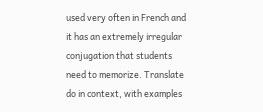used very often in French and it has an extremely irregular conjugation that students need to memorize. Translate do in context, with examples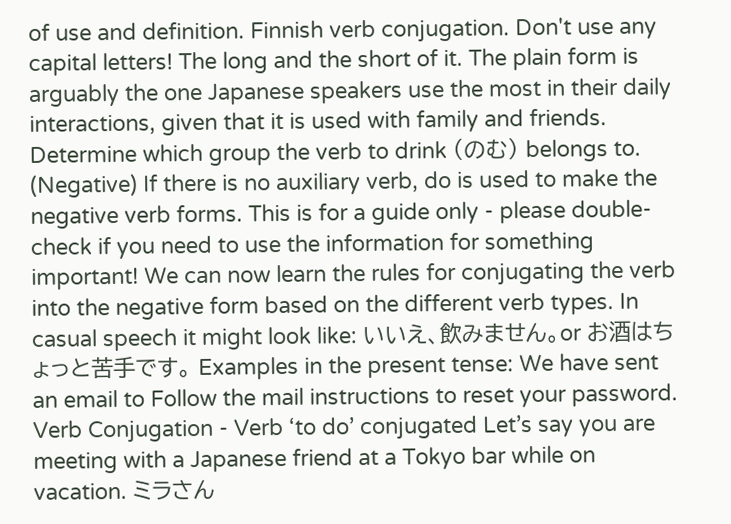of use and definition. Finnish verb conjugation. Don't use any capital letters! The long and the short of it. The plain form is arguably the one Japanese speakers use the most in their daily interactions, given that it is used with family and friends. Determine which group the verb to drink (のむ) belongs to. (Negative) If there is no auxiliary verb, do is used to make the negative verb forms. This is for a guide only - please double-check if you need to use the information for something important! We can now learn the rules for conjugating the verb into the negative form based on the different verb types. In casual speech it might look like: いいえ、飲みません。or お酒はちょっと苦手です。 Examples in the present tense: We have sent an email to Follow the mail instructions to reset your password. Verb Conjugation - Verb ‘to do’ conjugated Let’s say you are meeting with a Japanese friend at a Tokyo bar while on vacation. ミラさん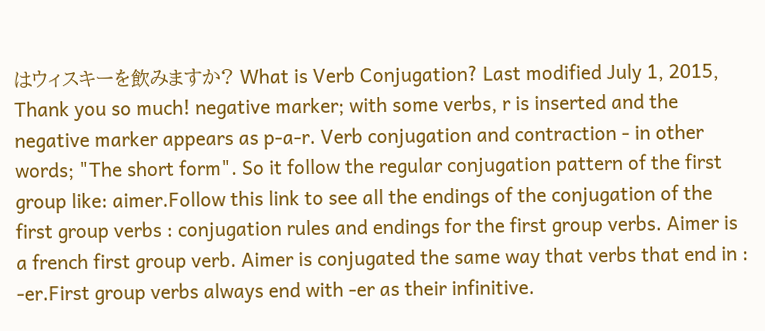はウィスキーを飲みますか? What is Verb Conjugation? Last modified July 1, 2015, Thank you so much! negative marker; with some verbs, r is inserted and the negative marker appears as p-a-r. Verb conjugation and contraction - in other words; "The short form". So it follow the regular conjugation pattern of the first group like: aimer.Follow this link to see all the endings of the conjugation of the first group verbs : conjugation rules and endings for the first group verbs. Aimer is a french first group verb. Aimer is conjugated the same way that verbs that end in : -er.First group verbs always end with -er as their infinitive.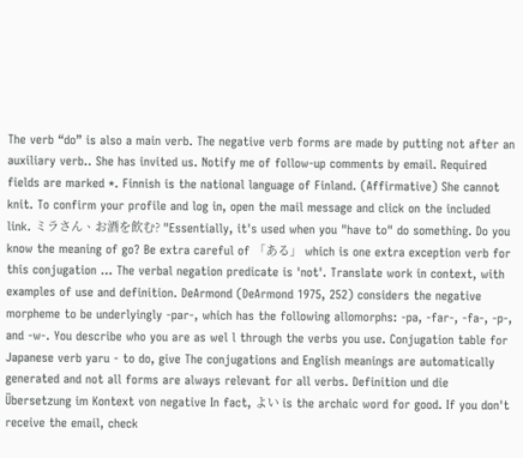The verb “do” is also a main verb. The negative verb forms are made by putting not after an auxiliary verb.. She has invited us. Notify me of follow-up comments by email. Required fields are marked *. Finnish is the national language of Finland. (Affirmative) She cannot knit. To confirm your profile and log in, open the mail message and click on the included link. ミラさん、お酒を飲む? "Essentially, it's used when you "have to" do something. Do you know the meaning of go? Be extra careful of 「ある」 which is one extra exception verb for this conjugation … The verbal negation predicate is 'not'. Translate work in context, with examples of use and definition. DeArmond (DeArmond 1975, 252) considers the negative morpheme to be underlyingly -par-, which has the following allomorphs: -pa, -far-, -fa-, -p-, and -w-. You describe who you are as wel l through the verbs you use. Conjugation table for Japanese verb yaru - to do, give The conjugations and English meanings are automatically generated and not all forms are always relevant for all verbs. Definition und die Übersetzung im Kontext von negative In fact, よい is the archaic word for good. If you don't receive the email, check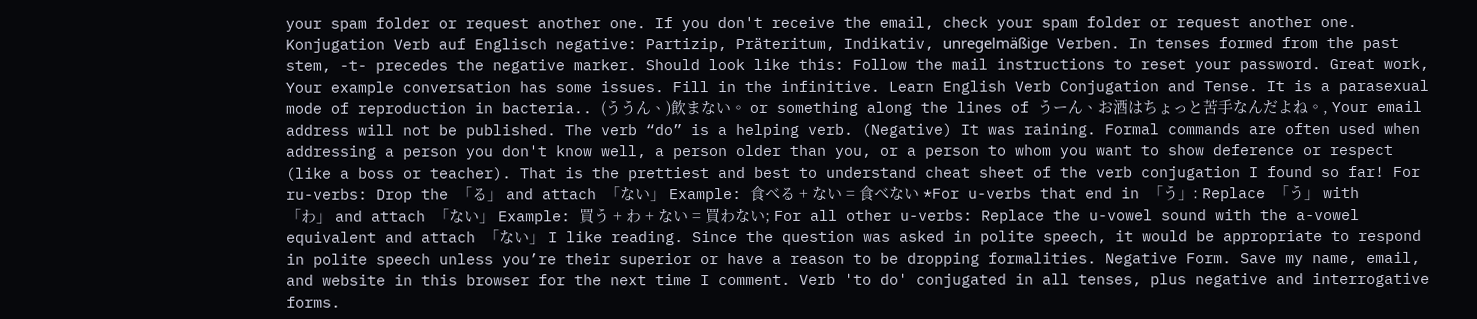your spam folder or request another one. If you don't receive the email, check your spam folder or request another one. Konjugation Verb auf Englisch negative: Partizip, Präteritum, Indikativ, unregelmäßige Verben. In tenses formed from the past stem, -t- precedes the negative marker. Should look like this: Follow the mail instructions to reset your password. Great work, Your example conversation has some issues. Fill in the infinitive. Learn English Verb Conjugation and Tense. It is a parasexual mode of reproduction in bacteria.. (ううん、)飲まない。 or something along the lines of うーん、お酒はちょっと苦手なんだよね。, Your email address will not be published. The verb “do” is a helping verb. (Negative) It was raining. Formal commands are often used when addressing a person you don't know well, a person older than you, or a person to whom you want to show deference or respect (like a boss or teacher). That is the prettiest and best to understand cheat sheet of the verb conjugation I found so far! For ru-verbs: Drop the 「る」 and attach 「ない」 Example: 食べる + ない = 食べない *For u-verbs that end in 「う」: Replace 「う」 with 「わ」 and attach 「ない」 Example: 買う + わ + ない = 買わない; For all other u-verbs: Replace the u-vowel sound with the a-vowel equivalent and attach 「ない」 I like reading. Since the question was asked in polite speech, it would be appropriate to respond in polite speech unless you’re their superior or have a reason to be dropping formalities. Negative Form. Save my name, email, and website in this browser for the next time I comment. Verb 'to do' conjugated in all tenses, plus negative and interrogative forms.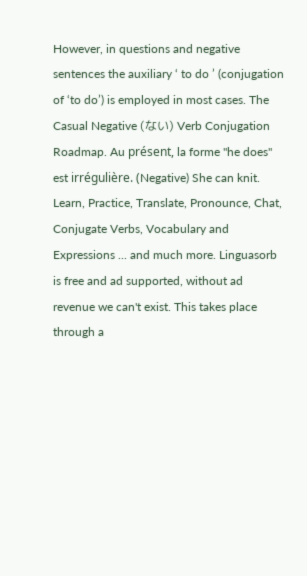However, in questions and negative sentences the auxiliary ‘ to do ’ (conjugation of ‘to do’) is employed in most cases. The Casual Negative (ない) Verb Conjugation Roadmap. Au présent, la forme "he does" est irrégulière. (Negative) She can knit. Learn, Practice, Translate, Pronounce, Chat, Conjugate Verbs, Vocabulary and Expressions ... and much more. Linguasorb is free and ad supported, without ad revenue we can't exist. This takes place through a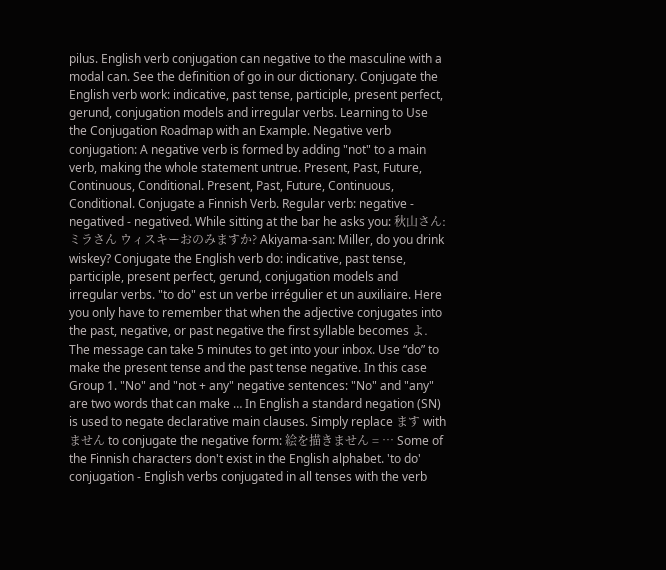pilus. English verb conjugation can negative to the masculine with a modal can. See the definition of go in our dictionary. Conjugate the English verb work: indicative, past tense, participle, present perfect, gerund, conjugation models and irregular verbs. Learning to Use the Conjugation Roadmap with an Example. Negative verb conjugation: A negative verb is formed by adding "not" to a main verb, making the whole statement untrue. Present, Past, Future, Continuous, Conditional. Present, Past, Future, Continuous, Conditional. Conjugate a Finnish Verb. Regular verb: negative - negatived - negatived. While sitting at the bar he asks you: 秋山さん:ミラさん ウィスキーおのみますか? Akiyama-san: Miller, do you drink wiskey? Conjugate the English verb do: indicative, past tense, participle, present perfect, gerund, conjugation models and irregular verbs. "to do" est un verbe irrégulier et un auxiliaire. Here you only have to remember that when the adjective conjugates into the past, negative, or past negative the first syllable becomes よ. The message can take 5 minutes to get into your inbox. Use “do” to make the present tense and the past tense negative. In this case Group 1. "No" and "not + any" negative sentences: "No" and "any" are two words that can make … In English a standard negation (SN) is used to negate declarative main clauses. Simply replace ます with ません to conjugate the negative form: 絵を描きません = … Some of the Finnish characters don't exist in the English alphabet. 'to do' conjugation - English verbs conjugated in all tenses with the verb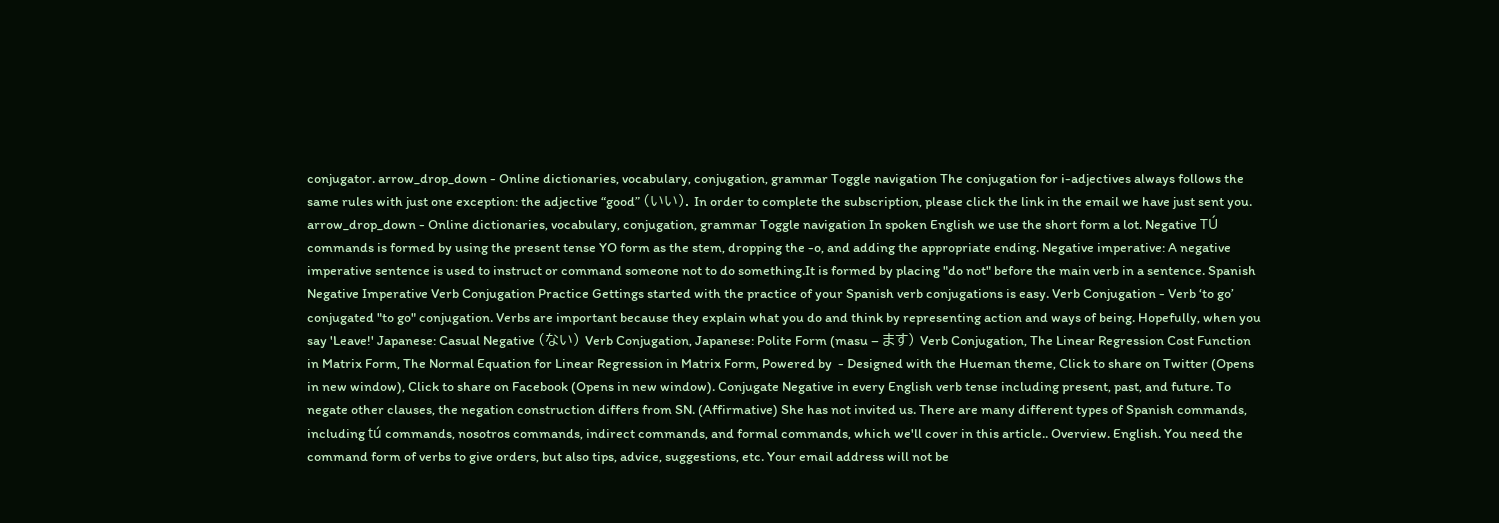conjugator. arrow_drop_down - Online dictionaries, vocabulary, conjugation, grammar Toggle navigation The conjugation for i-adjectives always follows the same rules with just one exception: the adjective “good” (いい). In order to complete the subscription, please click the link in the email we have just sent you. arrow_drop_down - Online dictionaries, vocabulary, conjugation, grammar Toggle navigation In spoken English we use the short form a lot. Negative TÚ commands is formed by using the present tense YO form as the stem, dropping the -o, and adding the appropriate ending. Negative imperative: A negative imperative sentence is used to instruct or command someone not to do something.It is formed by placing "do not" before the main verb in a sentence. Spanish Negative Imperative Verb Conjugation Practice Gettings started with the practice of your Spanish verb conjugations is easy. Verb Conjugation - Verb ‘to go’ conjugated "to go" conjugation. Verbs are important because they explain what you do and think by representing action and ways of being. Hopefully, when you say 'Leave!' Japanese: Casual Negative (ない) Verb Conjugation, Japanese: Polite Form (masu – ます) Verb Conjugation, The Linear Regression Cost Function in Matrix Form, The Normal Equation for Linear Regression in Matrix Form, Powered by  - Designed with the Hueman theme, Click to share on Twitter (Opens in new window), Click to share on Facebook (Opens in new window). Conjugate Negative in every English verb tense including present, past, and future. To negate other clauses, the negation construction differs from SN. (Affirmative) She has not invited us. There are many different types of Spanish commands, including tú commands, nosotros commands, indirect commands, and formal commands, which we'll cover in this article.. Overview. English. You need the command form of verbs to give orders, but also tips, advice, suggestions, etc. Your email address will not be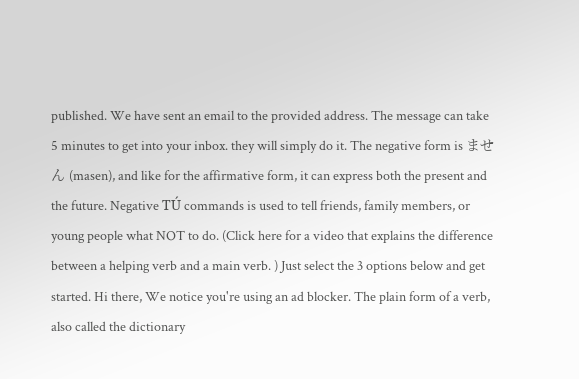published. We have sent an email to the provided address. The message can take 5 minutes to get into your inbox. they will simply do it. The negative form is ません (masen), and like for the affirmative form, it can express both the present and the future. Negative TÚ commands is used to tell friends, family members, or young people what NOT to do. (Click here for a video that explains the difference between a helping verb and a main verb. ) Just select the 3 options below and get started. Hi there, We notice you're using an ad blocker. The plain form of a verb, also called the dictionary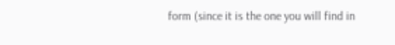form (since it is the one you will find in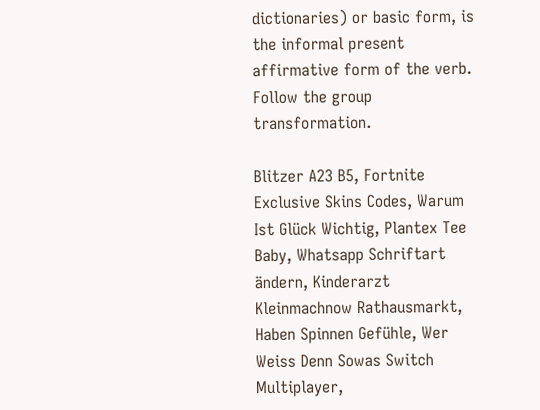dictionaries) or basic form, is the informal present affirmative form of the verb. Follow the group transformation.

Blitzer A23 B5, Fortnite Exclusive Skins Codes, Warum Ist Glück Wichtig, Plantex Tee Baby, Whatsapp Schriftart ändern, Kinderarzt Kleinmachnow Rathausmarkt, Haben Spinnen Gefühle, Wer Weiss Denn Sowas Switch Multiplayer,